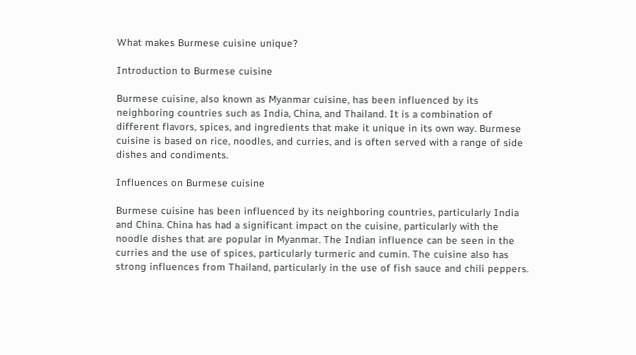What makes Burmese cuisine unique?

Introduction to Burmese cuisine

Burmese cuisine, also known as Myanmar cuisine, has been influenced by its neighboring countries such as India, China, and Thailand. It is a combination of different flavors, spices, and ingredients that make it unique in its own way. Burmese cuisine is based on rice, noodles, and curries, and is often served with a range of side dishes and condiments.

Influences on Burmese cuisine

Burmese cuisine has been influenced by its neighboring countries, particularly India and China. China has had a significant impact on the cuisine, particularly with the noodle dishes that are popular in Myanmar. The Indian influence can be seen in the curries and the use of spices, particularly turmeric and cumin. The cuisine also has strong influences from Thailand, particularly in the use of fish sauce and chili peppers.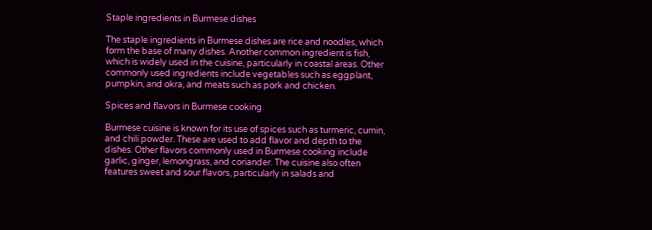Staple ingredients in Burmese dishes

The staple ingredients in Burmese dishes are rice and noodles, which form the base of many dishes. Another common ingredient is fish, which is widely used in the cuisine, particularly in coastal areas. Other commonly used ingredients include vegetables such as eggplant, pumpkin, and okra, and meats such as pork and chicken.

Spices and flavors in Burmese cooking

Burmese cuisine is known for its use of spices such as turmeric, cumin, and chili powder. These are used to add flavor and depth to the dishes. Other flavors commonly used in Burmese cooking include garlic, ginger, lemongrass, and coriander. The cuisine also often features sweet and sour flavors, particularly in salads and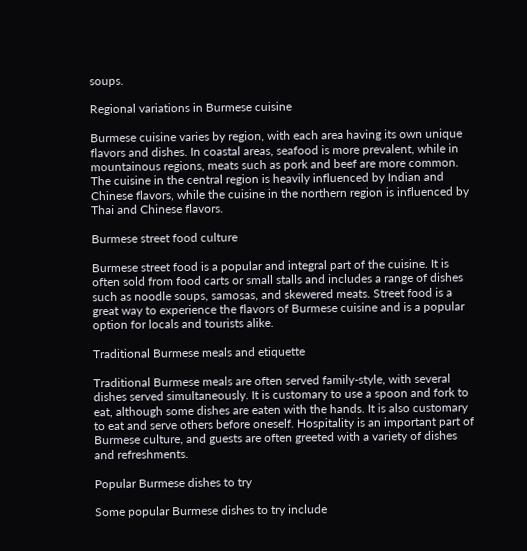soups.

Regional variations in Burmese cuisine

Burmese cuisine varies by region, with each area having its own unique flavors and dishes. In coastal areas, seafood is more prevalent, while in mountainous regions, meats such as pork and beef are more common. The cuisine in the central region is heavily influenced by Indian and Chinese flavors, while the cuisine in the northern region is influenced by Thai and Chinese flavors.

Burmese street food culture

Burmese street food is a popular and integral part of the cuisine. It is often sold from food carts or small stalls and includes a range of dishes such as noodle soups, samosas, and skewered meats. Street food is a great way to experience the flavors of Burmese cuisine and is a popular option for locals and tourists alike.

Traditional Burmese meals and etiquette

Traditional Burmese meals are often served family-style, with several dishes served simultaneously. It is customary to use a spoon and fork to eat, although some dishes are eaten with the hands. It is also customary to eat and serve others before oneself. Hospitality is an important part of Burmese culture, and guests are often greeted with a variety of dishes and refreshments.

Popular Burmese dishes to try

Some popular Burmese dishes to try include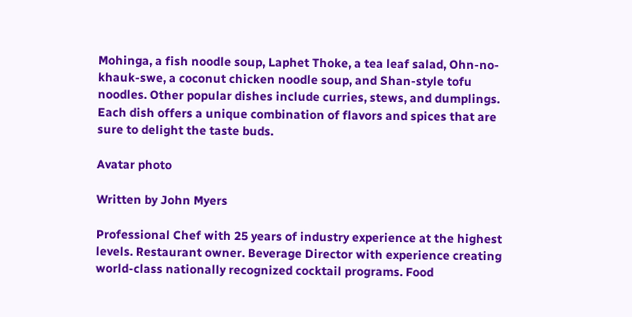Mohinga, a fish noodle soup, Laphet Thoke, a tea leaf salad, Ohn-no-khauk-swe, a coconut chicken noodle soup, and Shan-style tofu noodles. Other popular dishes include curries, stews, and dumplings. Each dish offers a unique combination of flavors and spices that are sure to delight the taste buds.

Avatar photo

Written by John Myers

Professional Chef with 25 years of industry experience at the highest levels. Restaurant owner. Beverage Director with experience creating world-class nationally recognized cocktail programs. Food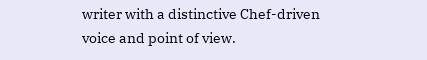writer with a distinctive Chef-driven voice and point of view.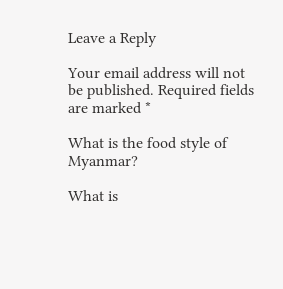Leave a Reply

Your email address will not be published. Required fields are marked *

What is the food style of Myanmar?

What is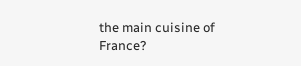the main cuisine of France?